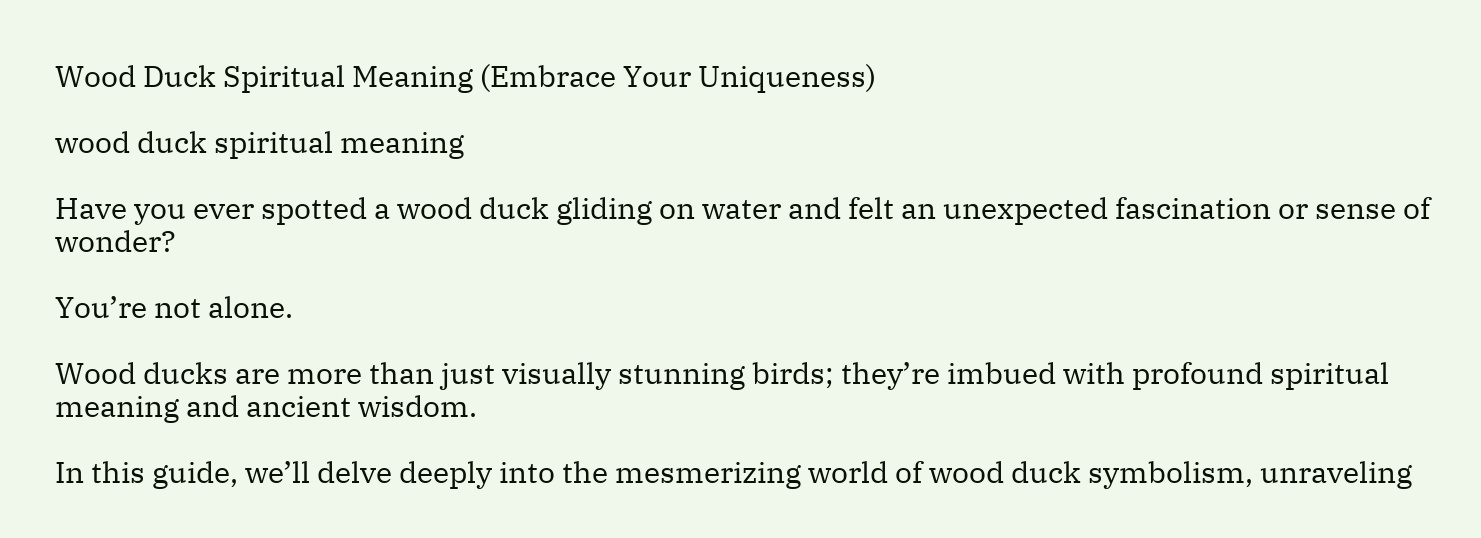Wood Duck Spiritual Meaning (Embrace Your Uniqueness)

wood duck spiritual meaning

Have you ever spotted a wood duck gliding on water and felt an unexpected fascination or sense of wonder?

You’re not alone.

Wood ducks are more than just visually stunning birds; they’re imbued with profound spiritual meaning and ancient wisdom.

In this guide, we’ll delve deeply into the mesmerizing world of wood duck symbolism, unraveling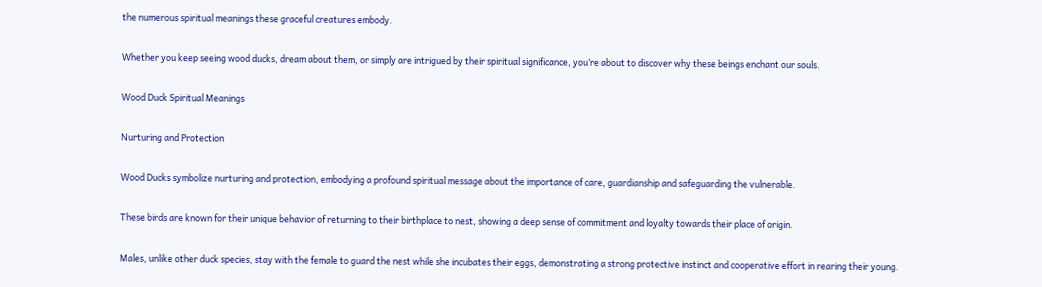the numerous spiritual meanings these graceful creatures embody.

Whether you keep seeing wood ducks, dream about them, or simply are intrigued by their spiritual significance, you’re about to discover why these beings enchant our souls.

Wood Duck Spiritual Meanings

Nurturing and Protection

Wood Ducks symbolize nurturing and protection, embodying a profound spiritual message about the importance of care, guardianship and safeguarding the vulnerable.

These birds are known for their unique behavior of returning to their birthplace to nest, showing a deep sense of commitment and loyalty towards their place of origin.

Males, unlike other duck species, stay with the female to guard the nest while she incubates their eggs, demonstrating a strong protective instinct and cooperative effort in rearing their young.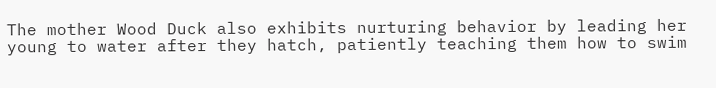The mother Wood Duck also exhibits nurturing behavior by leading her young to water after they hatch, patiently teaching them how to swim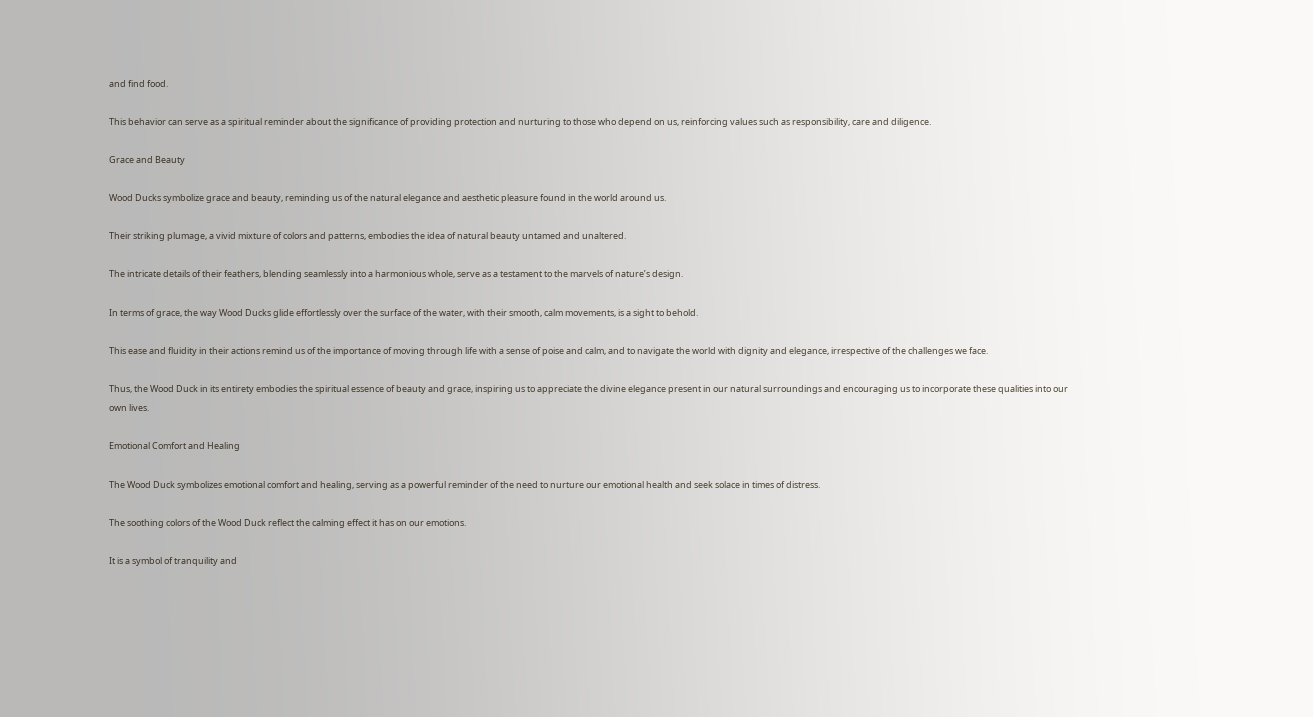and find food.

This behavior can serve as a spiritual reminder about the significance of providing protection and nurturing to those who depend on us, reinforcing values such as responsibility, care and diligence.

Grace and Beauty

Wood Ducks symbolize grace and beauty, reminding us of the natural elegance and aesthetic pleasure found in the world around us.

Their striking plumage, a vivid mixture of colors and patterns, embodies the idea of natural beauty untamed and unaltered.

The intricate details of their feathers, blending seamlessly into a harmonious whole, serve as a testament to the marvels of nature’s design.

In terms of grace, the way Wood Ducks glide effortlessly over the surface of the water, with their smooth, calm movements, is a sight to behold.

This ease and fluidity in their actions remind us of the importance of moving through life with a sense of poise and calm, and to navigate the world with dignity and elegance, irrespective of the challenges we face.

Thus, the Wood Duck in its entirety embodies the spiritual essence of beauty and grace, inspiring us to appreciate the divine elegance present in our natural surroundings and encouraging us to incorporate these qualities into our own lives.

Emotional Comfort and Healing

The Wood Duck symbolizes emotional comfort and healing, serving as a powerful reminder of the need to nurture our emotional health and seek solace in times of distress.

The soothing colors of the Wood Duck reflect the calming effect it has on our emotions.

It is a symbol of tranquility and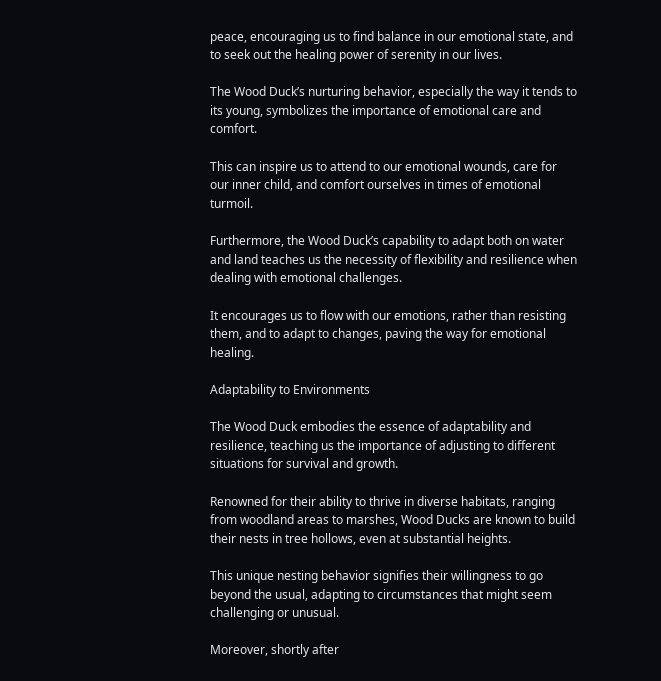peace, encouraging us to find balance in our emotional state, and to seek out the healing power of serenity in our lives.

The Wood Duck’s nurturing behavior, especially the way it tends to its young, symbolizes the importance of emotional care and comfort.

This can inspire us to attend to our emotional wounds, care for our inner child, and comfort ourselves in times of emotional turmoil.

Furthermore, the Wood Duck’s capability to adapt both on water and land teaches us the necessity of flexibility and resilience when dealing with emotional challenges.

It encourages us to flow with our emotions, rather than resisting them, and to adapt to changes, paving the way for emotional healing.

Adaptability to Environments

The Wood Duck embodies the essence of adaptability and resilience, teaching us the importance of adjusting to different situations for survival and growth.

Renowned for their ability to thrive in diverse habitats, ranging from woodland areas to marshes, Wood Ducks are known to build their nests in tree hollows, even at substantial heights.

This unique nesting behavior signifies their willingness to go beyond the usual, adapting to circumstances that might seem challenging or unusual.

Moreover, shortly after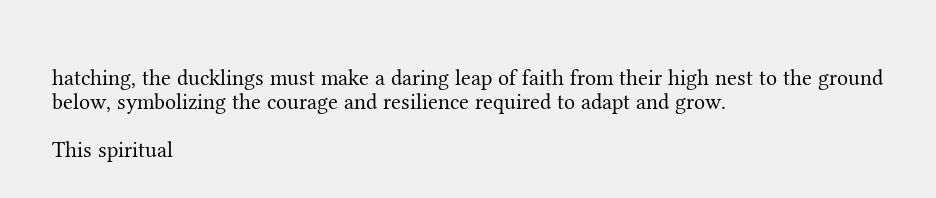hatching, the ducklings must make a daring leap of faith from their high nest to the ground below, symbolizing the courage and resilience required to adapt and grow.

This spiritual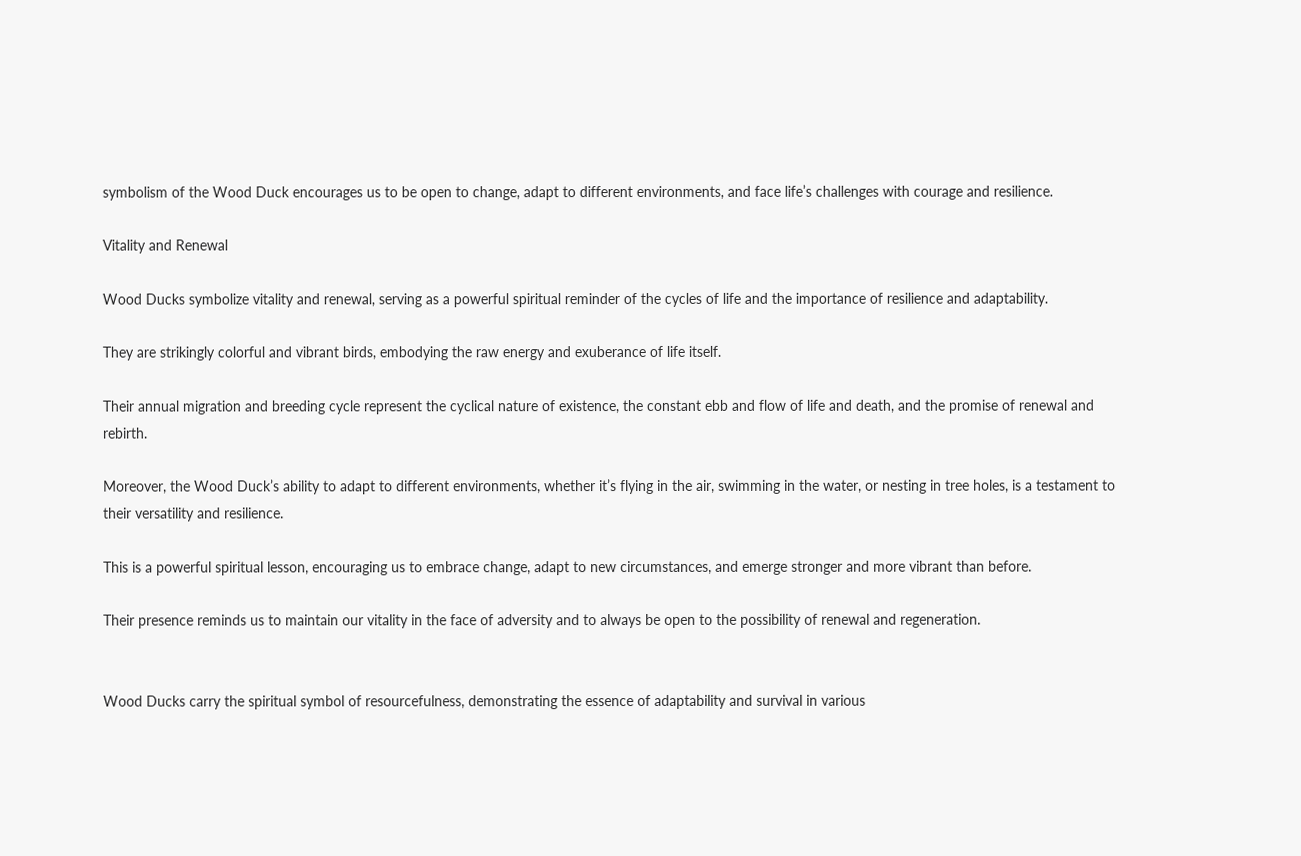symbolism of the Wood Duck encourages us to be open to change, adapt to different environments, and face life’s challenges with courage and resilience.

Vitality and Renewal

Wood Ducks symbolize vitality and renewal, serving as a powerful spiritual reminder of the cycles of life and the importance of resilience and adaptability.

They are strikingly colorful and vibrant birds, embodying the raw energy and exuberance of life itself.

Their annual migration and breeding cycle represent the cyclical nature of existence, the constant ebb and flow of life and death, and the promise of renewal and rebirth.

Moreover, the Wood Duck’s ability to adapt to different environments, whether it’s flying in the air, swimming in the water, or nesting in tree holes, is a testament to their versatility and resilience.

This is a powerful spiritual lesson, encouraging us to embrace change, adapt to new circumstances, and emerge stronger and more vibrant than before.

Their presence reminds us to maintain our vitality in the face of adversity and to always be open to the possibility of renewal and regeneration.


Wood Ducks carry the spiritual symbol of resourcefulness, demonstrating the essence of adaptability and survival in various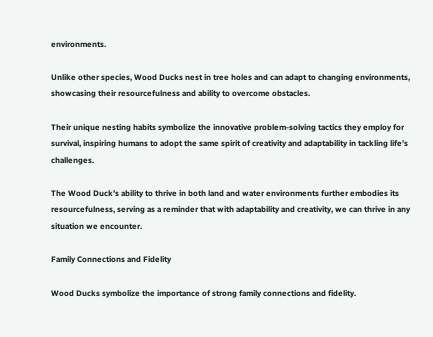environments.

Unlike other species, Wood Ducks nest in tree holes and can adapt to changing environments, showcasing their resourcefulness and ability to overcome obstacles.

Their unique nesting habits symbolize the innovative problem-solving tactics they employ for survival, inspiring humans to adopt the same spirit of creativity and adaptability in tackling life’s challenges.

The Wood Duck’s ability to thrive in both land and water environments further embodies its resourcefulness, serving as a reminder that with adaptability and creativity, we can thrive in any situation we encounter.

Family Connections and Fidelity

Wood Ducks symbolize the importance of strong family connections and fidelity.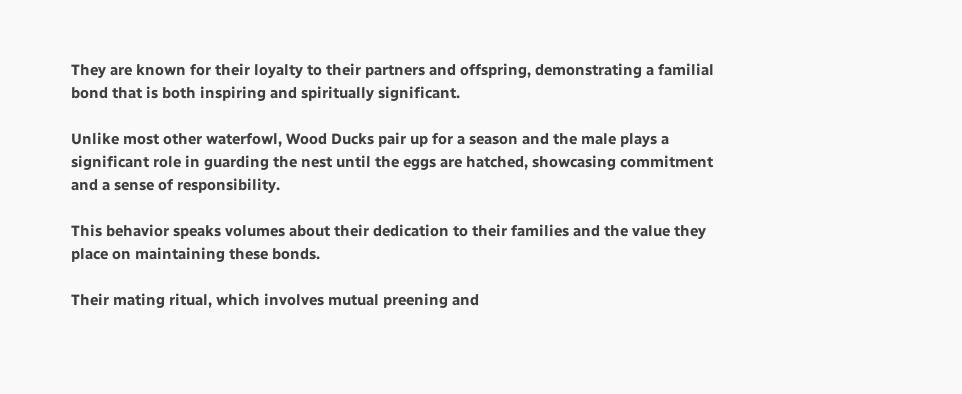They are known for their loyalty to their partners and offspring, demonstrating a familial bond that is both inspiring and spiritually significant.

Unlike most other waterfowl, Wood Ducks pair up for a season and the male plays a significant role in guarding the nest until the eggs are hatched, showcasing commitment and a sense of responsibility.

This behavior speaks volumes about their dedication to their families and the value they place on maintaining these bonds.

Their mating ritual, which involves mutual preening and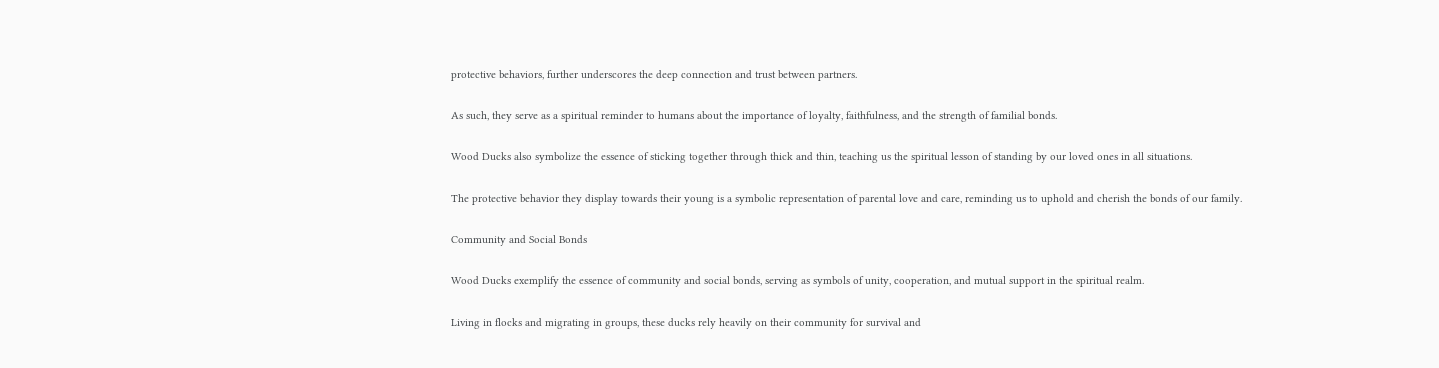protective behaviors, further underscores the deep connection and trust between partners.

As such, they serve as a spiritual reminder to humans about the importance of loyalty, faithfulness, and the strength of familial bonds.

Wood Ducks also symbolize the essence of sticking together through thick and thin, teaching us the spiritual lesson of standing by our loved ones in all situations.

The protective behavior they display towards their young is a symbolic representation of parental love and care, reminding us to uphold and cherish the bonds of our family.

Community and Social Bonds

Wood Ducks exemplify the essence of community and social bonds, serving as symbols of unity, cooperation, and mutual support in the spiritual realm.

Living in flocks and migrating in groups, these ducks rely heavily on their community for survival and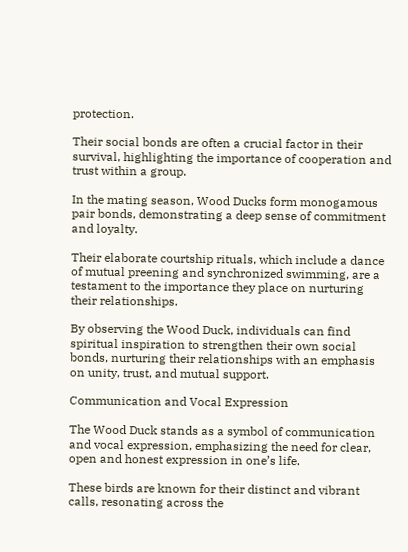protection.

Their social bonds are often a crucial factor in their survival, highlighting the importance of cooperation and trust within a group.

In the mating season, Wood Ducks form monogamous pair bonds, demonstrating a deep sense of commitment and loyalty.

Their elaborate courtship rituals, which include a dance of mutual preening and synchronized swimming, are a testament to the importance they place on nurturing their relationships.

By observing the Wood Duck, individuals can find spiritual inspiration to strengthen their own social bonds, nurturing their relationships with an emphasis on unity, trust, and mutual support.

Communication and Vocal Expression

The Wood Duck stands as a symbol of communication and vocal expression, emphasizing the need for clear, open and honest expression in one’s life.

These birds are known for their distinct and vibrant calls, resonating across the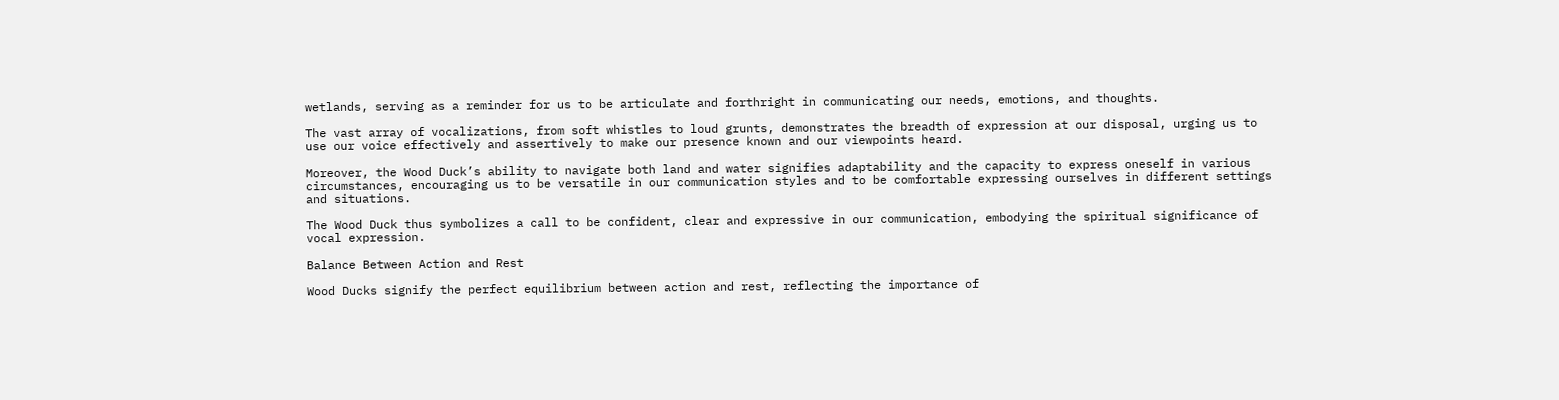wetlands, serving as a reminder for us to be articulate and forthright in communicating our needs, emotions, and thoughts.

The vast array of vocalizations, from soft whistles to loud grunts, demonstrates the breadth of expression at our disposal, urging us to use our voice effectively and assertively to make our presence known and our viewpoints heard.

Moreover, the Wood Duck’s ability to navigate both land and water signifies adaptability and the capacity to express oneself in various circumstances, encouraging us to be versatile in our communication styles and to be comfortable expressing ourselves in different settings and situations.

The Wood Duck thus symbolizes a call to be confident, clear and expressive in our communication, embodying the spiritual significance of vocal expression.

Balance Between Action and Rest

Wood Ducks signify the perfect equilibrium between action and rest, reflecting the importance of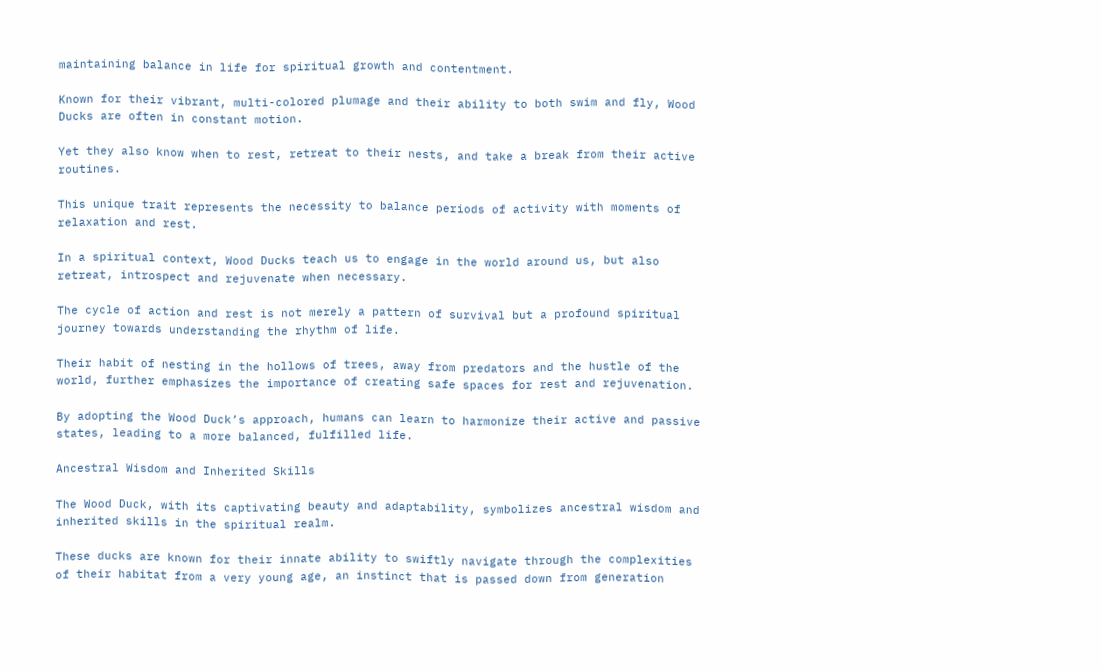maintaining balance in life for spiritual growth and contentment.

Known for their vibrant, multi-colored plumage and their ability to both swim and fly, Wood Ducks are often in constant motion.

Yet they also know when to rest, retreat to their nests, and take a break from their active routines.

This unique trait represents the necessity to balance periods of activity with moments of relaxation and rest.

In a spiritual context, Wood Ducks teach us to engage in the world around us, but also retreat, introspect and rejuvenate when necessary.

The cycle of action and rest is not merely a pattern of survival but a profound spiritual journey towards understanding the rhythm of life.

Their habit of nesting in the hollows of trees, away from predators and the hustle of the world, further emphasizes the importance of creating safe spaces for rest and rejuvenation.

By adopting the Wood Duck’s approach, humans can learn to harmonize their active and passive states, leading to a more balanced, fulfilled life.

Ancestral Wisdom and Inherited Skills

The Wood Duck, with its captivating beauty and adaptability, symbolizes ancestral wisdom and inherited skills in the spiritual realm.

These ducks are known for their innate ability to swiftly navigate through the complexities of their habitat from a very young age, an instinct that is passed down from generation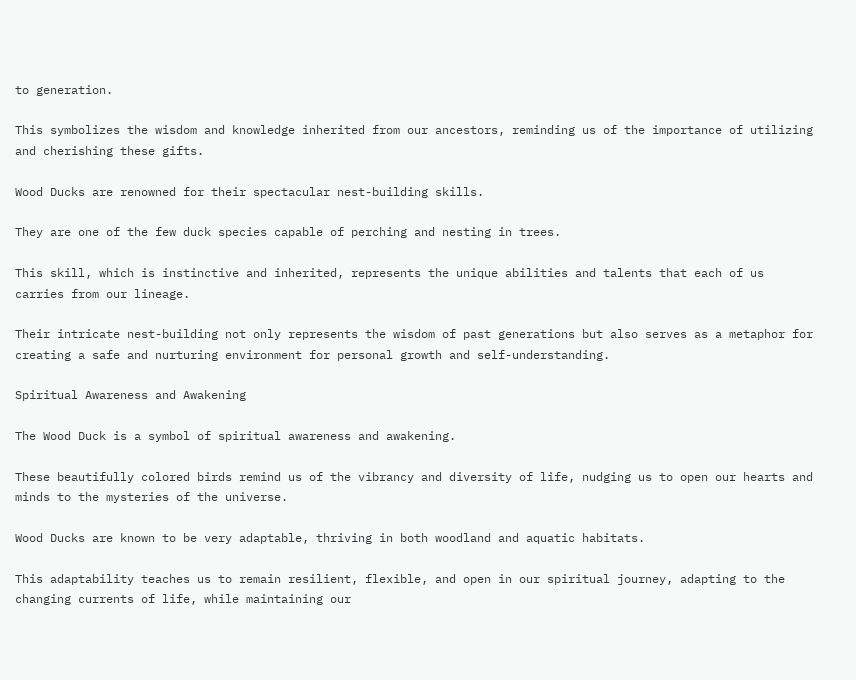to generation.

This symbolizes the wisdom and knowledge inherited from our ancestors, reminding us of the importance of utilizing and cherishing these gifts.

Wood Ducks are renowned for their spectacular nest-building skills.

They are one of the few duck species capable of perching and nesting in trees.

This skill, which is instinctive and inherited, represents the unique abilities and talents that each of us carries from our lineage.

Their intricate nest-building not only represents the wisdom of past generations but also serves as a metaphor for creating a safe and nurturing environment for personal growth and self-understanding.

Spiritual Awareness and Awakening

The Wood Duck is a symbol of spiritual awareness and awakening.

These beautifully colored birds remind us of the vibrancy and diversity of life, nudging us to open our hearts and minds to the mysteries of the universe.

Wood Ducks are known to be very adaptable, thriving in both woodland and aquatic habitats.

This adaptability teaches us to remain resilient, flexible, and open in our spiritual journey, adapting to the changing currents of life, while maintaining our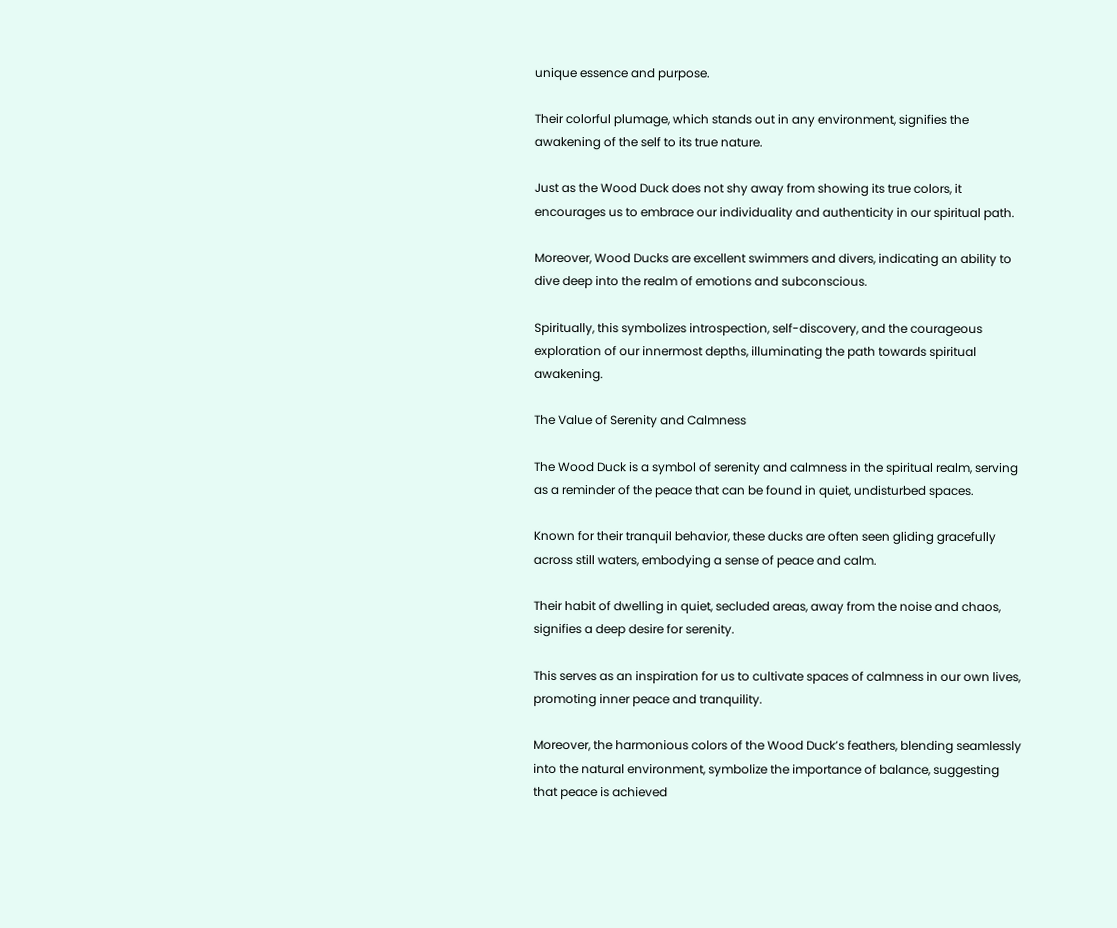unique essence and purpose.

Their colorful plumage, which stands out in any environment, signifies the awakening of the self to its true nature.

Just as the Wood Duck does not shy away from showing its true colors, it encourages us to embrace our individuality and authenticity in our spiritual path.

Moreover, Wood Ducks are excellent swimmers and divers, indicating an ability to dive deep into the realm of emotions and subconscious.

Spiritually, this symbolizes introspection, self-discovery, and the courageous exploration of our innermost depths, illuminating the path towards spiritual awakening.

The Value of Serenity and Calmness

The Wood Duck is a symbol of serenity and calmness in the spiritual realm, serving as a reminder of the peace that can be found in quiet, undisturbed spaces.

Known for their tranquil behavior, these ducks are often seen gliding gracefully across still waters, embodying a sense of peace and calm.

Their habit of dwelling in quiet, secluded areas, away from the noise and chaos, signifies a deep desire for serenity.

This serves as an inspiration for us to cultivate spaces of calmness in our own lives, promoting inner peace and tranquility.

Moreover, the harmonious colors of the Wood Duck’s feathers, blending seamlessly into the natural environment, symbolize the importance of balance, suggesting that peace is achieved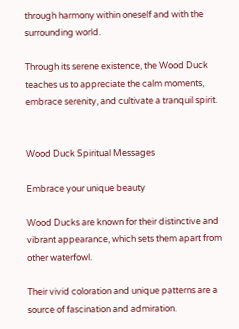through harmony within oneself and with the surrounding world.

Through its serene existence, the Wood Duck teaches us to appreciate the calm moments, embrace serenity, and cultivate a tranquil spirit.


Wood Duck Spiritual Messages

Embrace your unique beauty

Wood Ducks are known for their distinctive and vibrant appearance, which sets them apart from other waterfowl.

Their vivid coloration and unique patterns are a source of fascination and admiration.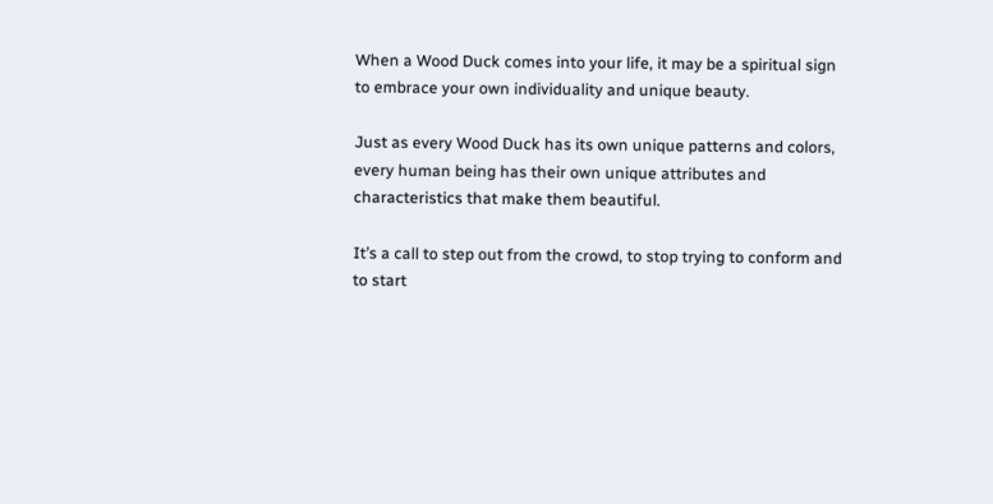When a Wood Duck comes into your life, it may be a spiritual sign to embrace your own individuality and unique beauty.

Just as every Wood Duck has its own unique patterns and colors, every human being has their own unique attributes and characteristics that make them beautiful.

It’s a call to step out from the crowd, to stop trying to conform and to start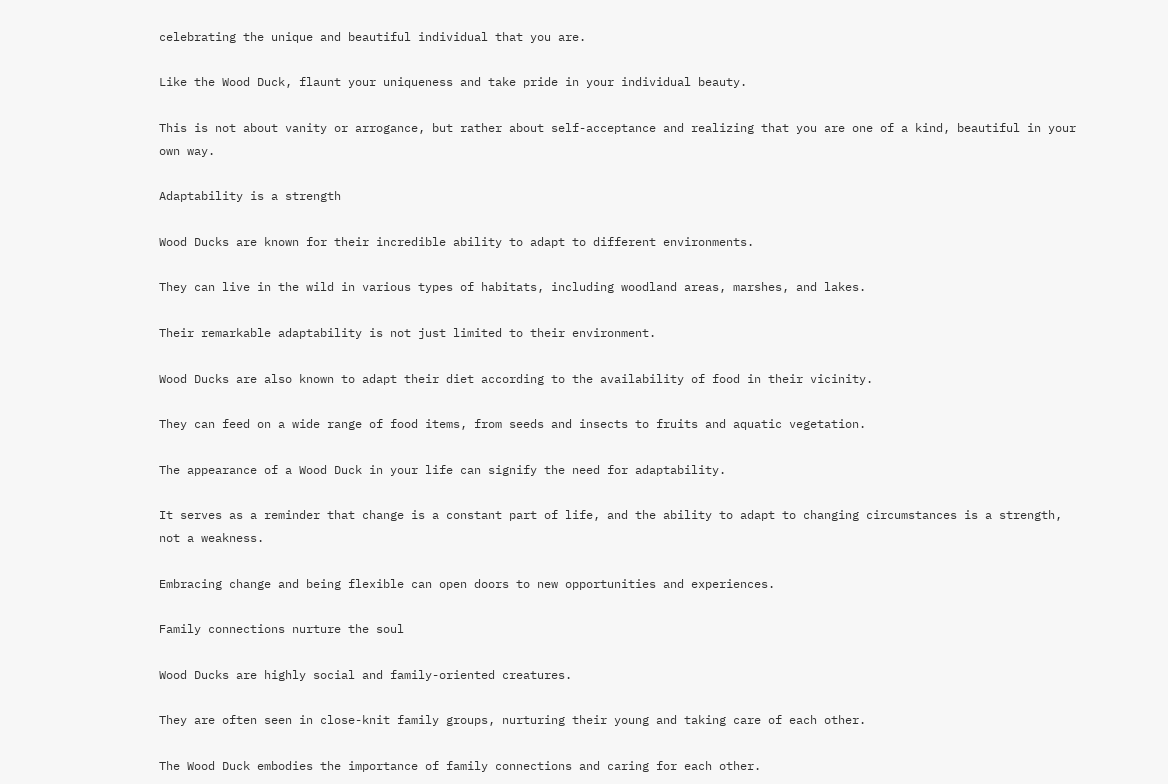celebrating the unique and beautiful individual that you are.

Like the Wood Duck, flaunt your uniqueness and take pride in your individual beauty.

This is not about vanity or arrogance, but rather about self-acceptance and realizing that you are one of a kind, beautiful in your own way.

Adaptability is a strength

Wood Ducks are known for their incredible ability to adapt to different environments.

They can live in the wild in various types of habitats, including woodland areas, marshes, and lakes.

Their remarkable adaptability is not just limited to their environment.

Wood Ducks are also known to adapt their diet according to the availability of food in their vicinity.

They can feed on a wide range of food items, from seeds and insects to fruits and aquatic vegetation.

The appearance of a Wood Duck in your life can signify the need for adaptability.

It serves as a reminder that change is a constant part of life, and the ability to adapt to changing circumstances is a strength, not a weakness.

Embracing change and being flexible can open doors to new opportunities and experiences.

Family connections nurture the soul

Wood Ducks are highly social and family-oriented creatures.

They are often seen in close-knit family groups, nurturing their young and taking care of each other.

The Wood Duck embodies the importance of family connections and caring for each other.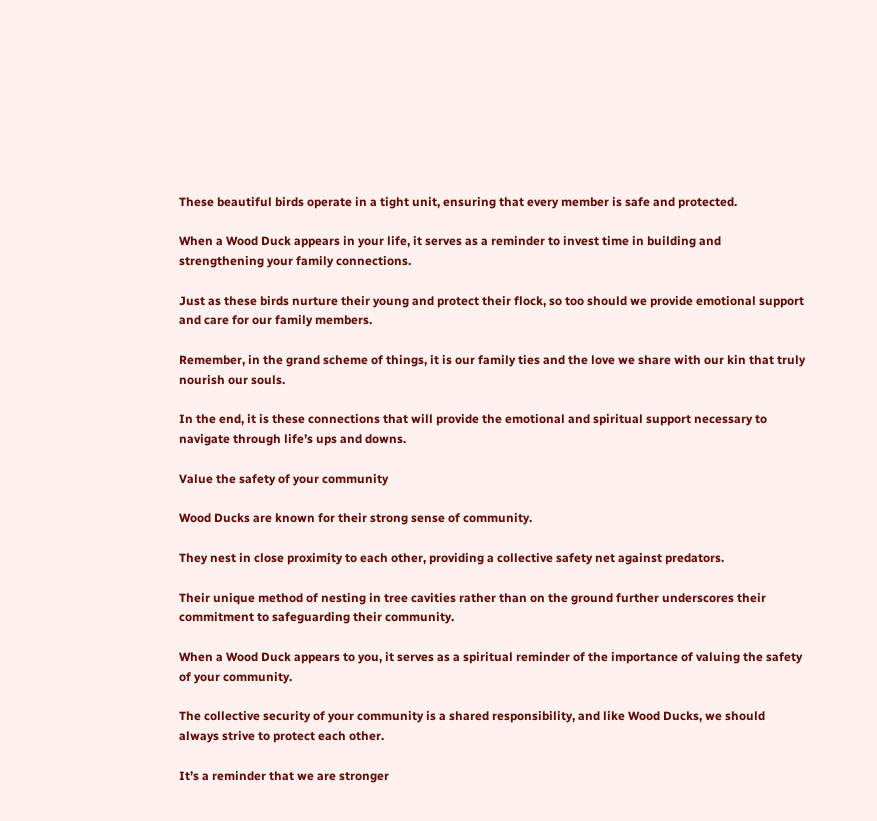These beautiful birds operate in a tight unit, ensuring that every member is safe and protected.

When a Wood Duck appears in your life, it serves as a reminder to invest time in building and strengthening your family connections.

Just as these birds nurture their young and protect their flock, so too should we provide emotional support and care for our family members.

Remember, in the grand scheme of things, it is our family ties and the love we share with our kin that truly nourish our souls.

In the end, it is these connections that will provide the emotional and spiritual support necessary to navigate through life’s ups and downs.

Value the safety of your community

Wood Ducks are known for their strong sense of community.

They nest in close proximity to each other, providing a collective safety net against predators.

Their unique method of nesting in tree cavities rather than on the ground further underscores their commitment to safeguarding their community.

When a Wood Duck appears to you, it serves as a spiritual reminder of the importance of valuing the safety of your community.

The collective security of your community is a shared responsibility, and like Wood Ducks, we should always strive to protect each other.

It’s a reminder that we are stronger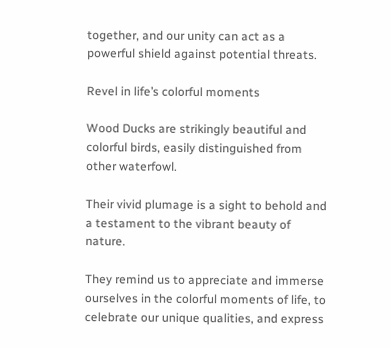together, and our unity can act as a powerful shield against potential threats.

Revel in life’s colorful moments

Wood Ducks are strikingly beautiful and colorful birds, easily distinguished from other waterfowl.

Their vivid plumage is a sight to behold and a testament to the vibrant beauty of nature.

They remind us to appreciate and immerse ourselves in the colorful moments of life, to celebrate our unique qualities, and express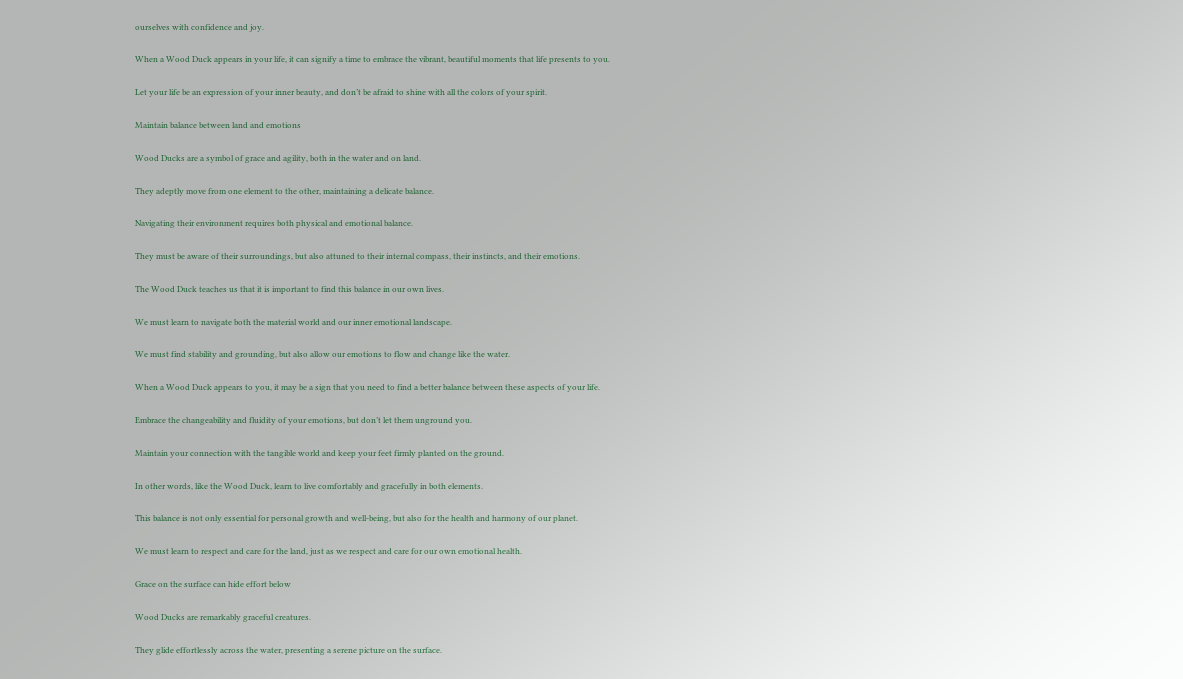ourselves with confidence and joy.

When a Wood Duck appears in your life, it can signify a time to embrace the vibrant, beautiful moments that life presents to you.

Let your life be an expression of your inner beauty, and don’t be afraid to shine with all the colors of your spirit.

Maintain balance between land and emotions

Wood Ducks are a symbol of grace and agility, both in the water and on land.

They adeptly move from one element to the other, maintaining a delicate balance.

Navigating their environment requires both physical and emotional balance.

They must be aware of their surroundings, but also attuned to their internal compass, their instincts, and their emotions.

The Wood Duck teaches us that it is important to find this balance in our own lives.

We must learn to navigate both the material world and our inner emotional landscape.

We must find stability and grounding, but also allow our emotions to flow and change like the water.

When a Wood Duck appears to you, it may be a sign that you need to find a better balance between these aspects of your life.

Embrace the changeability and fluidity of your emotions, but don’t let them unground you.

Maintain your connection with the tangible world and keep your feet firmly planted on the ground.

In other words, like the Wood Duck, learn to live comfortably and gracefully in both elements.

This balance is not only essential for personal growth and well-being, but also for the health and harmony of our planet.

We must learn to respect and care for the land, just as we respect and care for our own emotional health.

Grace on the surface can hide effort below

Wood Ducks are remarkably graceful creatures.

They glide effortlessly across the water, presenting a serene picture on the surface.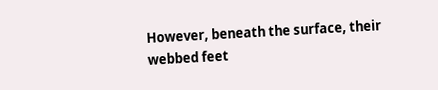However, beneath the surface, their webbed feet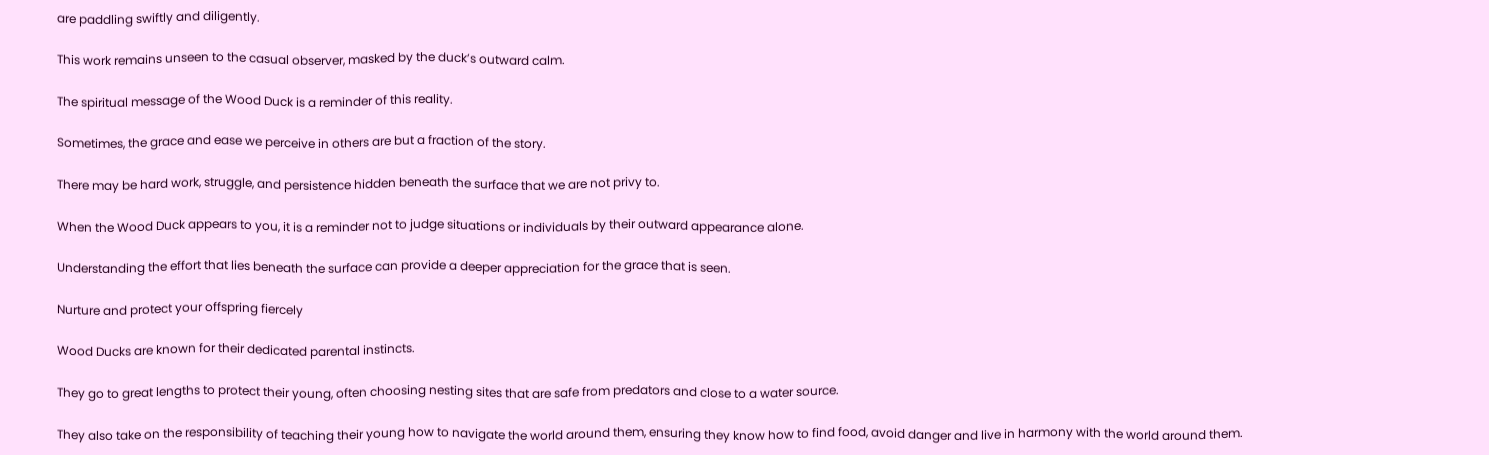are paddling swiftly and diligently.

This work remains unseen to the casual observer, masked by the duck’s outward calm.

The spiritual message of the Wood Duck is a reminder of this reality.

Sometimes, the grace and ease we perceive in others are but a fraction of the story.

There may be hard work, struggle, and persistence hidden beneath the surface that we are not privy to.

When the Wood Duck appears to you, it is a reminder not to judge situations or individuals by their outward appearance alone.

Understanding the effort that lies beneath the surface can provide a deeper appreciation for the grace that is seen.

Nurture and protect your offspring fiercely

Wood Ducks are known for their dedicated parental instincts.

They go to great lengths to protect their young, often choosing nesting sites that are safe from predators and close to a water source.

They also take on the responsibility of teaching their young how to navigate the world around them, ensuring they know how to find food, avoid danger and live in harmony with the world around them.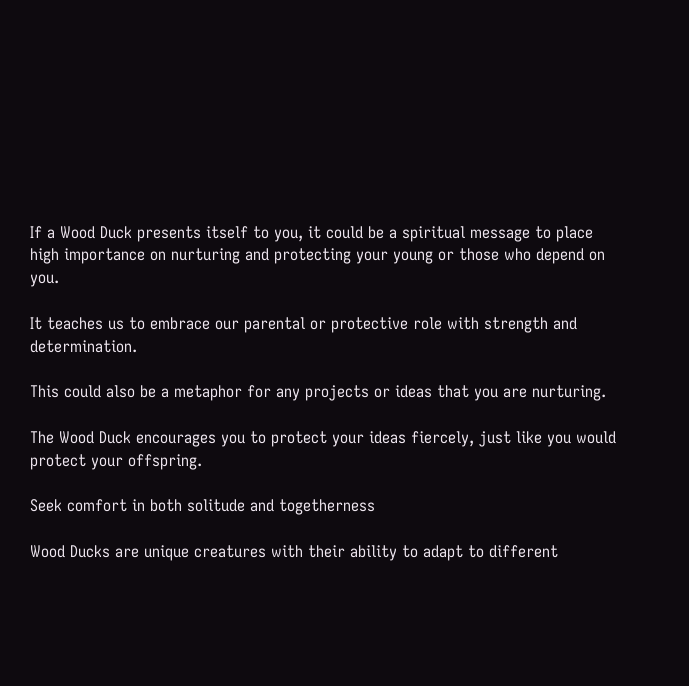If a Wood Duck presents itself to you, it could be a spiritual message to place high importance on nurturing and protecting your young or those who depend on you.

It teaches us to embrace our parental or protective role with strength and determination.

This could also be a metaphor for any projects or ideas that you are nurturing.

The Wood Duck encourages you to protect your ideas fiercely, just like you would protect your offspring.

Seek comfort in both solitude and togetherness

Wood Ducks are unique creatures with their ability to adapt to different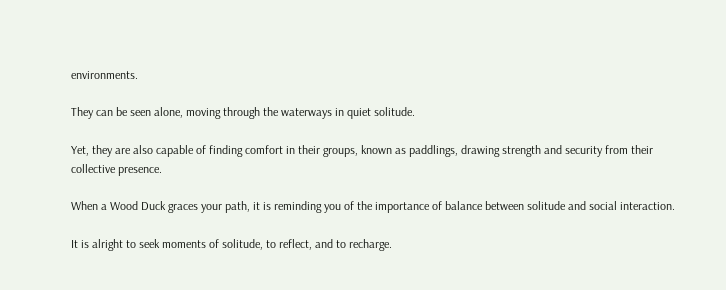environments.

They can be seen alone, moving through the waterways in quiet solitude.

Yet, they are also capable of finding comfort in their groups, known as paddlings, drawing strength and security from their collective presence.

When a Wood Duck graces your path, it is reminding you of the importance of balance between solitude and social interaction.

It is alright to seek moments of solitude, to reflect, and to recharge.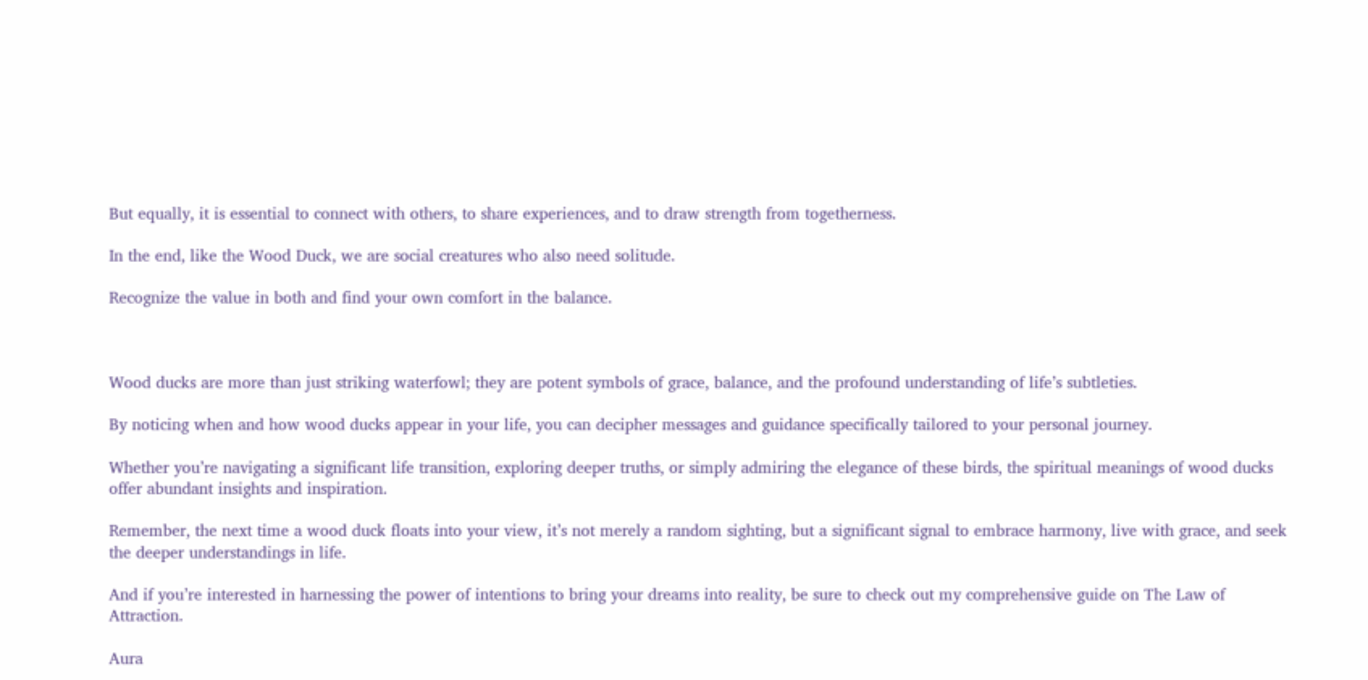But equally, it is essential to connect with others, to share experiences, and to draw strength from togetherness.

In the end, like the Wood Duck, we are social creatures who also need solitude.

Recognize the value in both and find your own comfort in the balance.



Wood ducks are more than just striking waterfowl; they are potent symbols of grace, balance, and the profound understanding of life’s subtleties.

By noticing when and how wood ducks appear in your life, you can decipher messages and guidance specifically tailored to your personal journey.

Whether you’re navigating a significant life transition, exploring deeper truths, or simply admiring the elegance of these birds, the spiritual meanings of wood ducks offer abundant insights and inspiration.

Remember, the next time a wood duck floats into your view, it’s not merely a random sighting, but a significant signal to embrace harmony, live with grace, and seek the deeper understandings in life.

And if you’re interested in harnessing the power of intentions to bring your dreams into reality, be sure to check out my comprehensive guide on The Law of Attraction.

Aura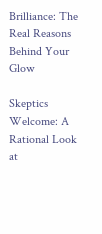Brilliance: The Real Reasons Behind Your Glow

Skeptics Welcome: A Rational Look at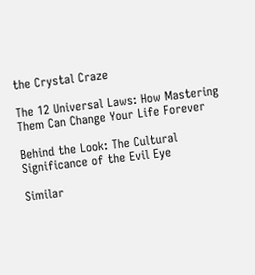the Crystal Craze

The 12 Universal Laws: How Mastering Them Can Change Your Life Forever

Behind the Look: The Cultural Significance of the Evil Eye

Similar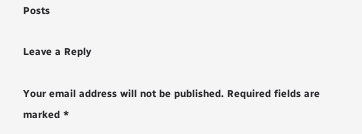Posts

Leave a Reply

Your email address will not be published. Required fields are marked *